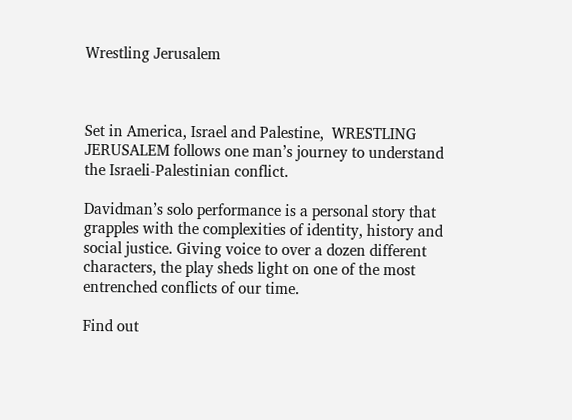Wrestling Jerusalem



Set in America, Israel and Palestine,  WRESTLING JERUSALEM follows one man’s journey to understand the Israeli-Palestinian conflict.

Davidman’s solo performance is a personal story that grapples with the complexities of identity, history and social justice. Giving voice to over a dozen different characters, the play sheds light on one of the most entrenched conflicts of our time.

Find out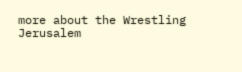more about the Wrestling Jerusalem